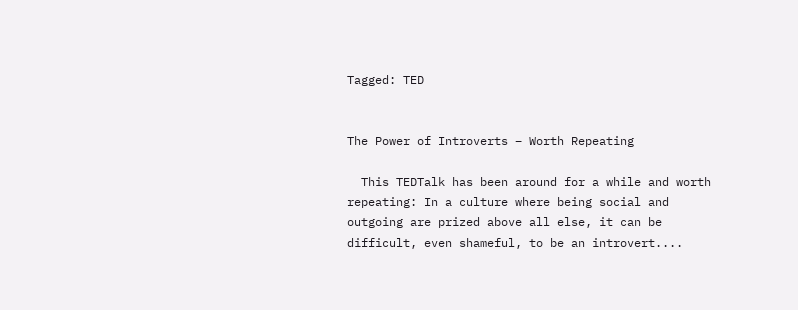Tagged: TED


The Power of Introverts – Worth Repeating

  This TEDTalk has been around for a while and worth repeating: In a culture where being social and outgoing are prized above all else, it can be difficult, even shameful, to be an introvert....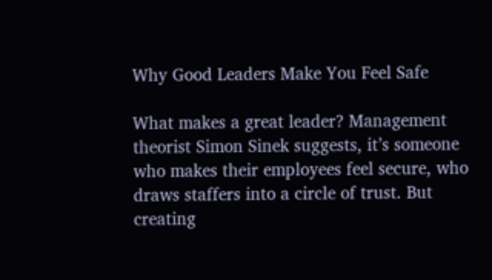Why Good Leaders Make You Feel Safe

What makes a great leader? Management theorist Simon Sinek suggests, it’s someone who makes their employees feel secure, who draws staffers into a circle of trust. But creating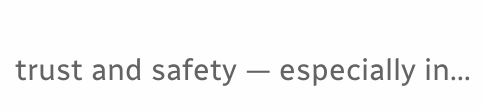trust and safety — especially in...